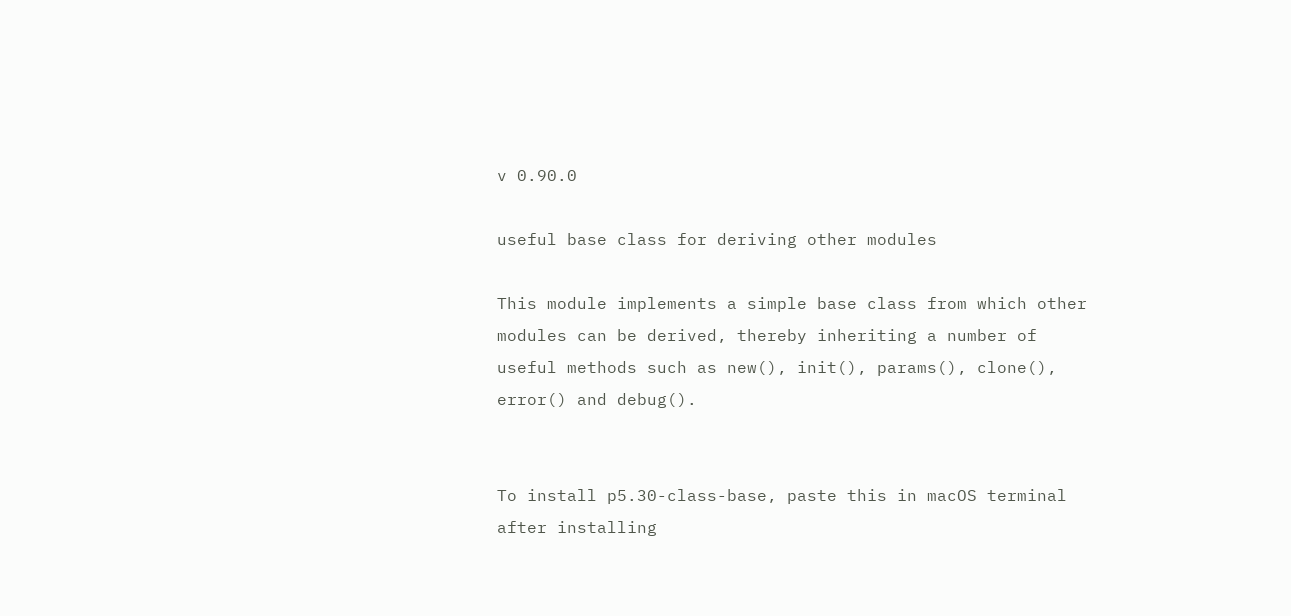v 0.90.0

useful base class for deriving other modules

This module implements a simple base class from which other modules can be derived, thereby inheriting a number of useful methods such as new(), init(), params(), clone(), error() and debug().


To install p5.30-class-base, paste this in macOS terminal after installing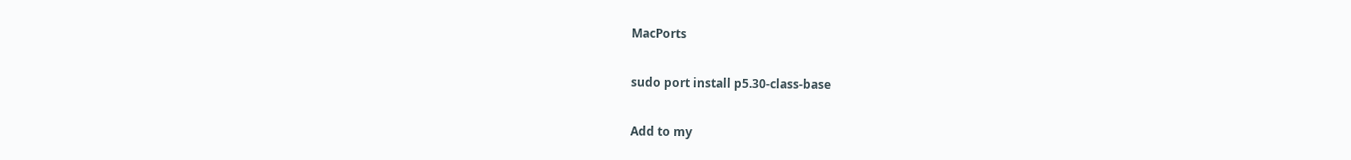MacPorts

sudo port install p5.30-class-base

Add to my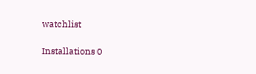watchlist

Installations 0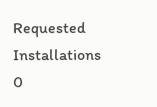Requested Installations 0